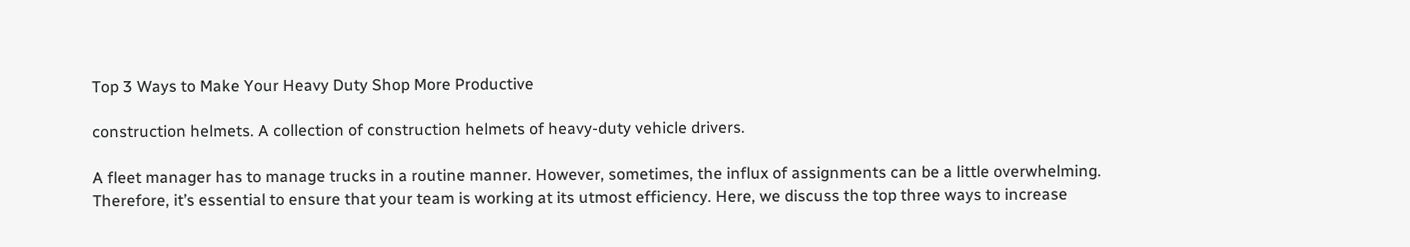Top 3 Ways to Make Your Heavy Duty Shop More Productive

construction helmets. A collection of construction helmets of heavy-duty vehicle drivers.

A fleet manager has to manage trucks in a routine manner. However, sometimes, the influx of assignments can be a little overwhelming. Therefore, it’s essential to ensure that your team is working at its utmost efficiency. Here, we discuss the top three ways to increase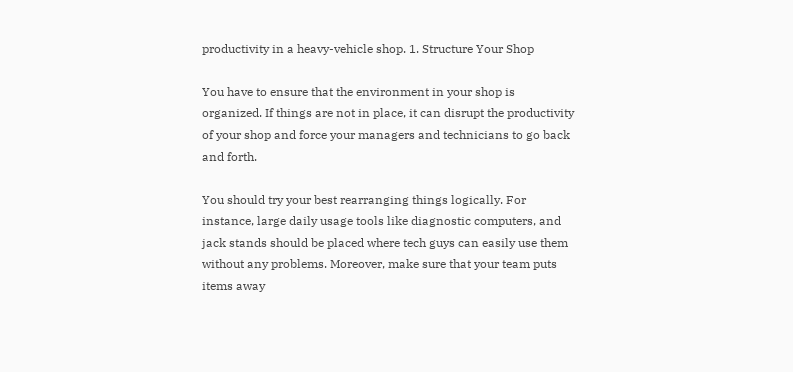productivity in a heavy-vehicle shop. 1. Structure Your Shop

You have to ensure that the environment in your shop is organized. If things are not in place, it can disrupt the productivity of your shop and force your managers and technicians to go back and forth.

You should try your best rearranging things logically. For instance, large daily usage tools like diagnostic computers, and jack stands should be placed where tech guys can easily use them without any problems. Moreover, make sure that your team puts items away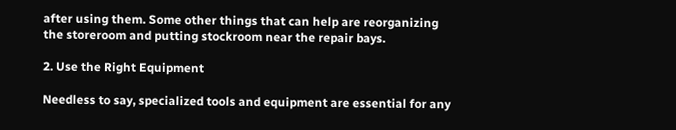after using them. Some other things that can help are reorganizing the storeroom and putting stockroom near the repair bays.

2. Use the Right Equipment

Needless to say, specialized tools and equipment are essential for any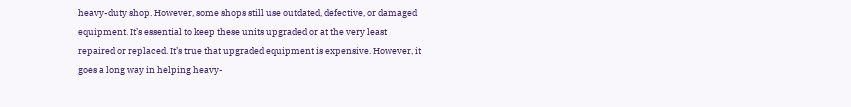heavy-duty shop. However, some shops still use outdated, defective, or damaged equipment. It’s essential to keep these units upgraded or at the very least repaired or replaced. It’s true that upgraded equipment is expensive. However, it goes a long way in helping heavy-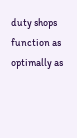duty shops function as optimally as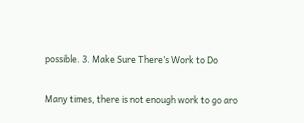possible. 3. Make Sure There’s Work to Do

Many times, there is not enough work to go aro